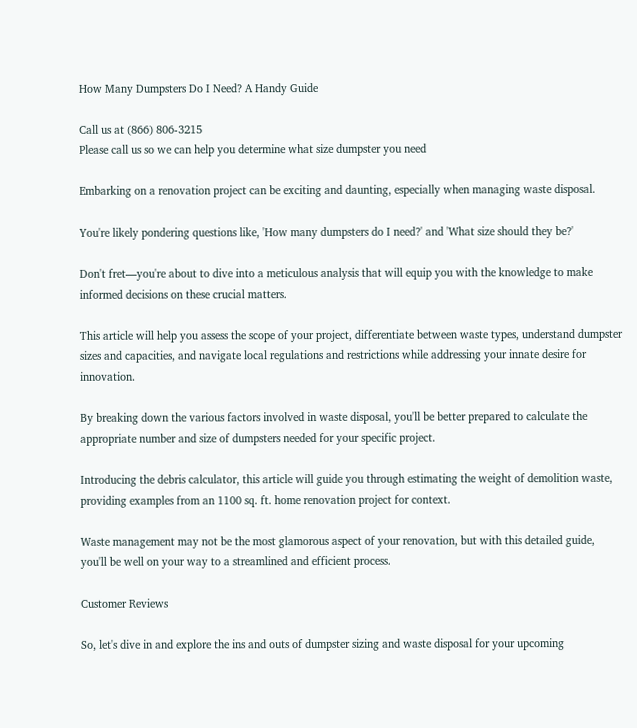How Many Dumpsters Do I Need? A Handy Guide

Call us at (866) 806-3215
Please call us so we can help you determine what size dumpster you need

Embarking on a renovation project can be exciting and daunting, especially when managing waste disposal.

You're likely pondering questions like, 'How many dumpsters do I need?' and 'What size should they be?'

Don't fret—you're about to dive into a meticulous analysis that will equip you with the knowledge to make informed decisions on these crucial matters.

This article will help you assess the scope of your project, differentiate between waste types, understand dumpster sizes and capacities, and navigate local regulations and restrictions while addressing your innate desire for innovation.

By breaking down the various factors involved in waste disposal, you'll be better prepared to calculate the appropriate number and size of dumpsters needed for your specific project.

Introducing the debris calculator, this article will guide you through estimating the weight of demolition waste, providing examples from an 1100 sq. ft. home renovation project for context.

Waste management may not be the most glamorous aspect of your renovation, but with this detailed guide, you'll be well on your way to a streamlined and efficient process.

Customer Reviews

So, let's dive in and explore the ins and outs of dumpster sizing and waste disposal for your upcoming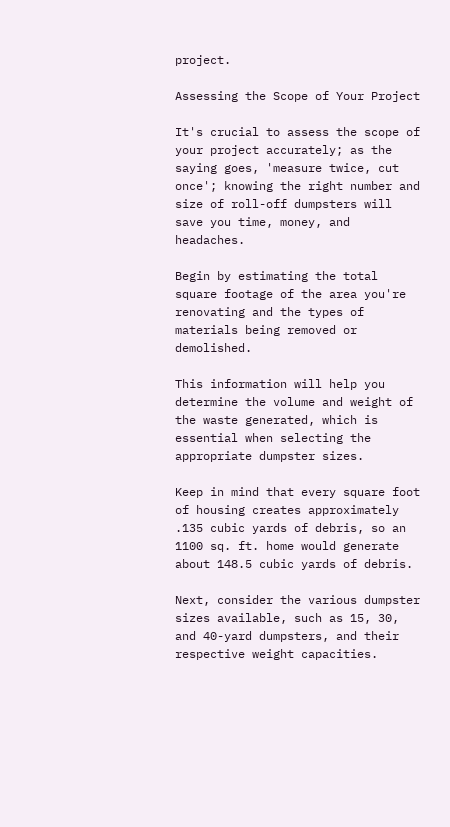project.

Assessing the Scope of Your Project

It's crucial to assess the scope of your project accurately; as the saying goes, 'measure twice, cut once'; knowing the right number and size of roll-off dumpsters will save you time, money, and headaches.

Begin by estimating the total square footage of the area you're renovating and the types of materials being removed or demolished.

This information will help you determine the volume and weight of the waste generated, which is essential when selecting the appropriate dumpster sizes.

Keep in mind that every square foot of housing creates approximately .135 cubic yards of debris, so an 1100 sq. ft. home would generate about 148.5 cubic yards of debris.

Next, consider the various dumpster sizes available, such as 15, 30, and 40-yard dumpsters, and their respective weight capacities.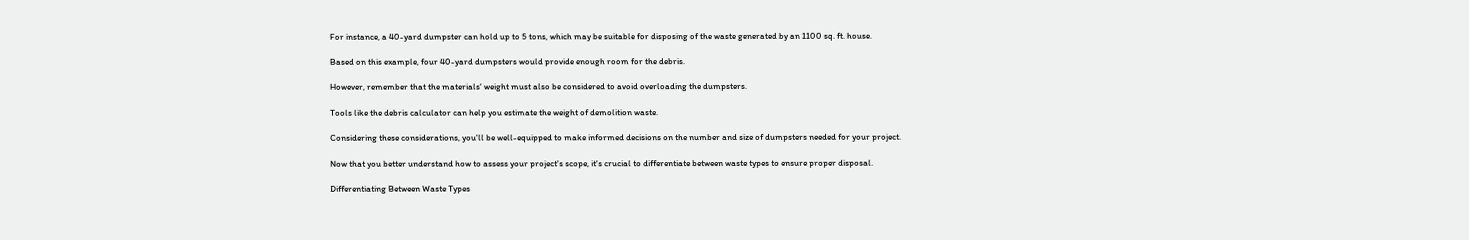For instance, a 40-yard dumpster can hold up to 5 tons, which may be suitable for disposing of the waste generated by an 1100 sq. ft. house.

Based on this example, four 40-yard dumpsters would provide enough room for the debris.

However, remember that the materials' weight must also be considered to avoid overloading the dumpsters.

Tools like the debris calculator can help you estimate the weight of demolition waste.

Considering these considerations, you'll be well-equipped to make informed decisions on the number and size of dumpsters needed for your project.

Now that you better understand how to assess your project's scope, it's crucial to differentiate between waste types to ensure proper disposal.

Differentiating Between Waste Types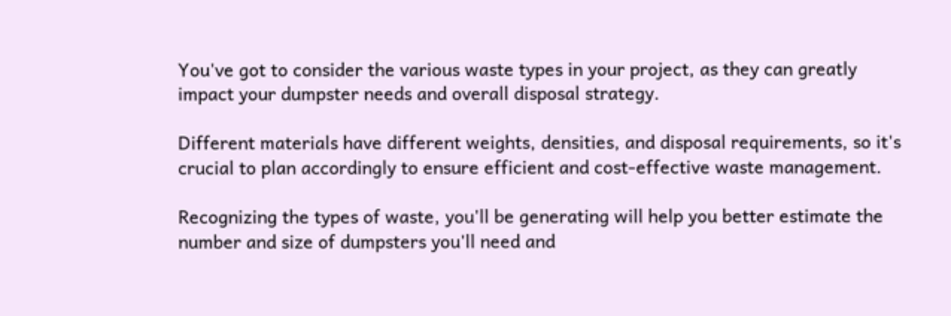You've got to consider the various waste types in your project, as they can greatly impact your dumpster needs and overall disposal strategy.

Different materials have different weights, densities, and disposal requirements, so it's crucial to plan accordingly to ensure efficient and cost-effective waste management.

Recognizing the types of waste, you'll be generating will help you better estimate the number and size of dumpsters you'll need and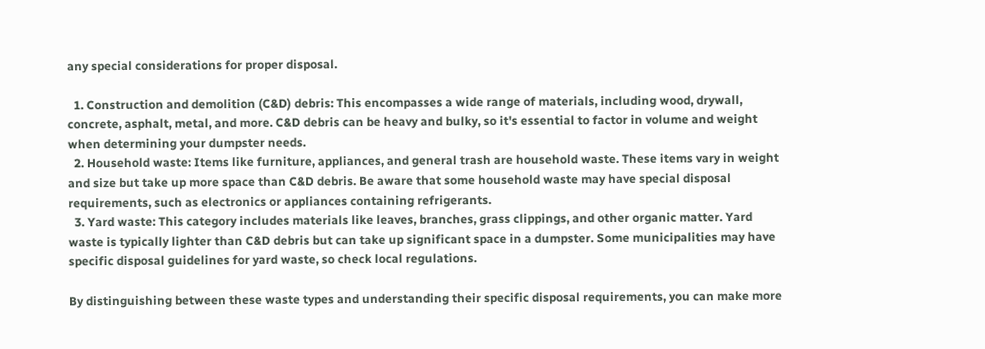any special considerations for proper disposal.

  1. Construction and demolition (C&D) debris: This encompasses a wide range of materials, including wood, drywall, concrete, asphalt, metal, and more. C&D debris can be heavy and bulky, so it's essential to factor in volume and weight when determining your dumpster needs.
  2. Household waste: Items like furniture, appliances, and general trash are household waste. These items vary in weight and size but take up more space than C&D debris. Be aware that some household waste may have special disposal requirements, such as electronics or appliances containing refrigerants.
  3. Yard waste: This category includes materials like leaves, branches, grass clippings, and other organic matter. Yard waste is typically lighter than C&D debris but can take up significant space in a dumpster. Some municipalities may have specific disposal guidelines for yard waste, so check local regulations.

By distinguishing between these waste types and understanding their specific disposal requirements, you can make more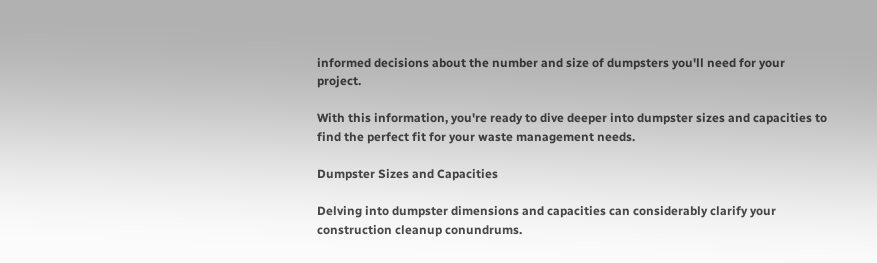informed decisions about the number and size of dumpsters you'll need for your project.

With this information, you're ready to dive deeper into dumpster sizes and capacities to find the perfect fit for your waste management needs.

Dumpster Sizes and Capacities

Delving into dumpster dimensions and capacities can considerably clarify your construction cleanup conundrums.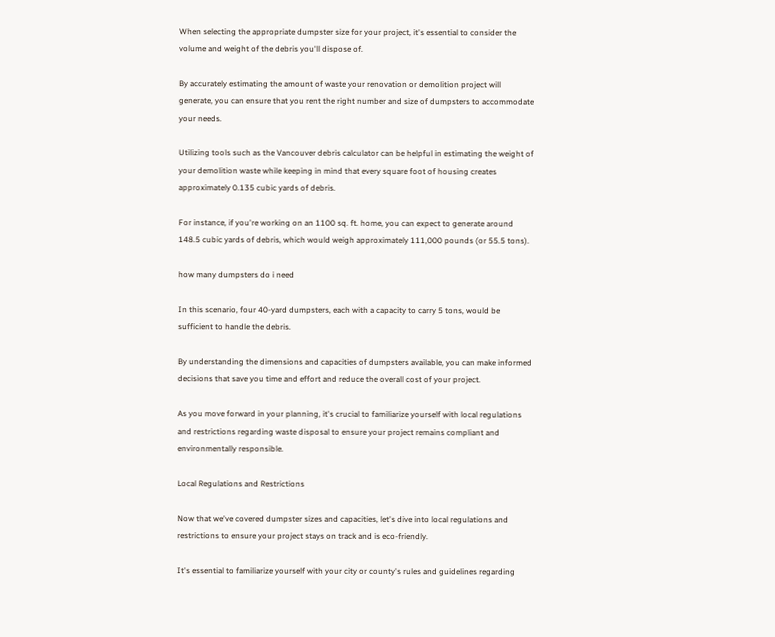When selecting the appropriate dumpster size for your project, it's essential to consider the volume and weight of the debris you'll dispose of.

By accurately estimating the amount of waste your renovation or demolition project will generate, you can ensure that you rent the right number and size of dumpsters to accommodate your needs.

Utilizing tools such as the Vancouver debris calculator can be helpful in estimating the weight of your demolition waste while keeping in mind that every square foot of housing creates approximately 0.135 cubic yards of debris.

For instance, if you're working on an 1100 sq. ft. home, you can expect to generate around 148.5 cubic yards of debris, which would weigh approximately 111,000 pounds (or 55.5 tons).

how many dumpsters do i need

In this scenario, four 40-yard dumpsters, each with a capacity to carry 5 tons, would be sufficient to handle the debris.

By understanding the dimensions and capacities of dumpsters available, you can make informed decisions that save you time and effort and reduce the overall cost of your project.

As you move forward in your planning, it's crucial to familiarize yourself with local regulations and restrictions regarding waste disposal to ensure your project remains compliant and environmentally responsible.

Local Regulations and Restrictions

Now that we've covered dumpster sizes and capacities, let's dive into local regulations and restrictions to ensure your project stays on track and is eco-friendly.

It's essential to familiarize yourself with your city or county's rules and guidelines regarding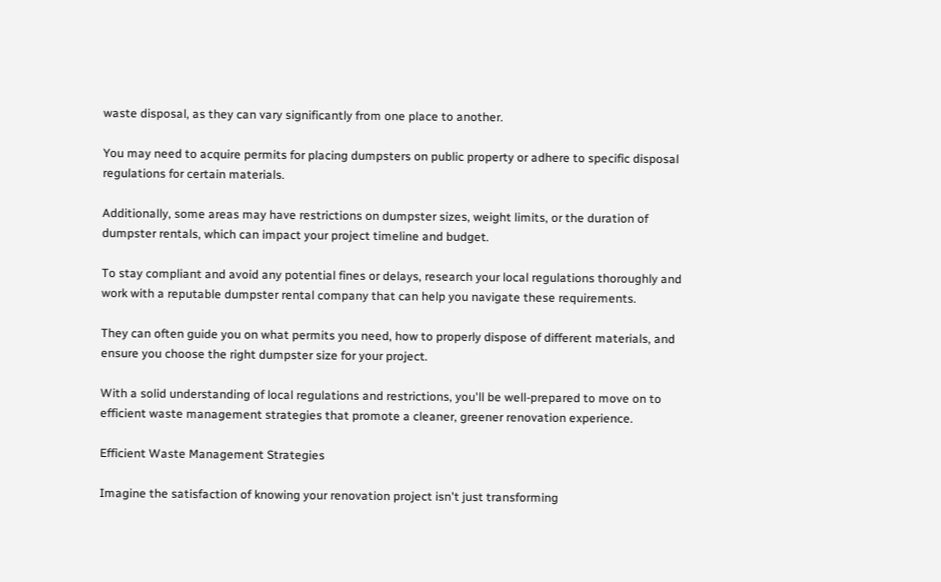waste disposal, as they can vary significantly from one place to another.

You may need to acquire permits for placing dumpsters on public property or adhere to specific disposal regulations for certain materials.

Additionally, some areas may have restrictions on dumpster sizes, weight limits, or the duration of dumpster rentals, which can impact your project timeline and budget.

To stay compliant and avoid any potential fines or delays, research your local regulations thoroughly and work with a reputable dumpster rental company that can help you navigate these requirements.

They can often guide you on what permits you need, how to properly dispose of different materials, and ensure you choose the right dumpster size for your project.

With a solid understanding of local regulations and restrictions, you'll be well-prepared to move on to efficient waste management strategies that promote a cleaner, greener renovation experience.

Efficient Waste Management Strategies

Imagine the satisfaction of knowing your renovation project isn't just transforming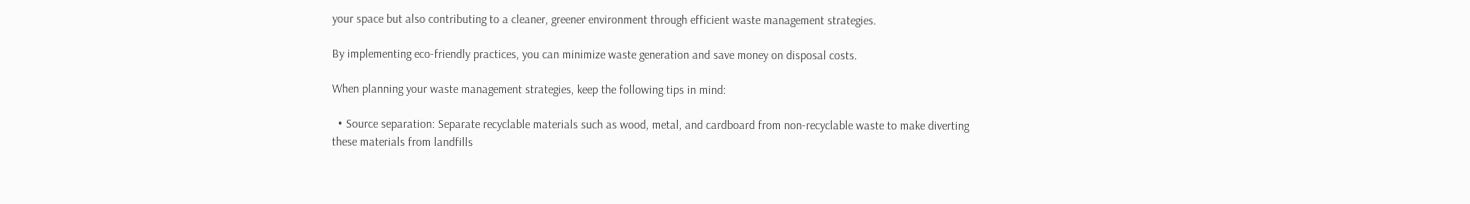your space but also contributing to a cleaner, greener environment through efficient waste management strategies.

By implementing eco-friendly practices, you can minimize waste generation and save money on disposal costs.

When planning your waste management strategies, keep the following tips in mind:

  • Source separation: Separate recyclable materials such as wood, metal, and cardboard from non-recyclable waste to make diverting these materials from landfills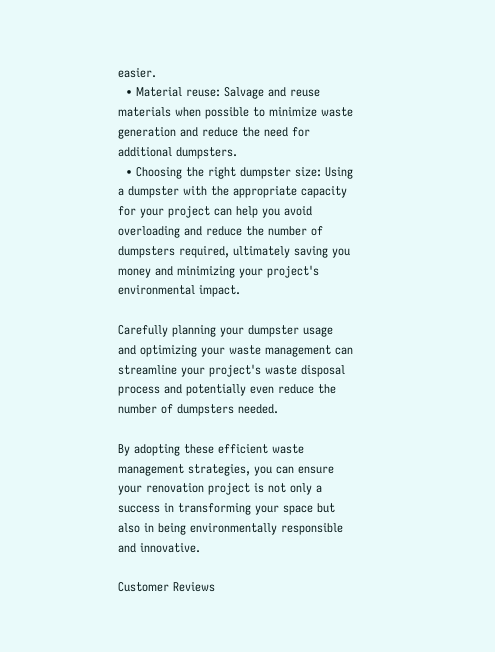easier.
  • Material reuse: Salvage and reuse materials when possible to minimize waste generation and reduce the need for additional dumpsters.
  • Choosing the right dumpster size: Using a dumpster with the appropriate capacity for your project can help you avoid overloading and reduce the number of dumpsters required, ultimately saving you money and minimizing your project's environmental impact.

Carefully planning your dumpster usage and optimizing your waste management can streamline your project's waste disposal process and potentially even reduce the number of dumpsters needed.

By adopting these efficient waste management strategies, you can ensure your renovation project is not only a success in transforming your space but also in being environmentally responsible and innovative.

Customer Reviews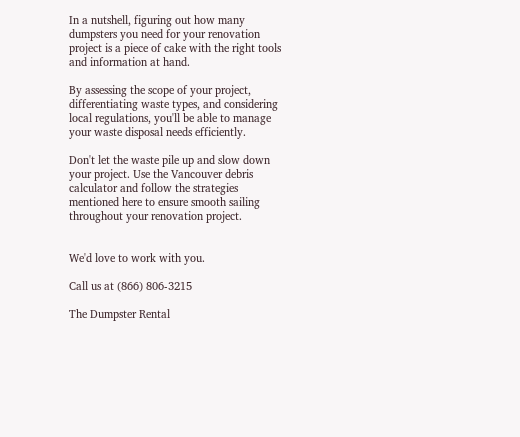In a nutshell, figuring out how many dumpsters you need for your renovation project is a piece of cake with the right tools and information at hand.

By assessing the scope of your project, differentiating waste types, and considering local regulations, you'll be able to manage your waste disposal needs efficiently.

Don't let the waste pile up and slow down your project. Use the Vancouver debris calculator and follow the strategies mentioned here to ensure smooth sailing throughout your renovation project.


We'd love to work with you.

Call us at (866) 806-3215

The Dumpster Rental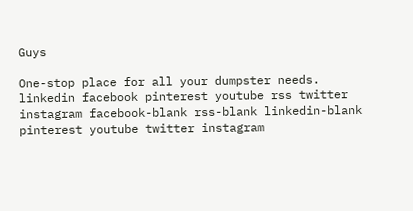Guys

One-stop place for all your dumpster needs.
linkedin facebook pinterest youtube rss twitter instagram facebook-blank rss-blank linkedin-blank pinterest youtube twitter instagram